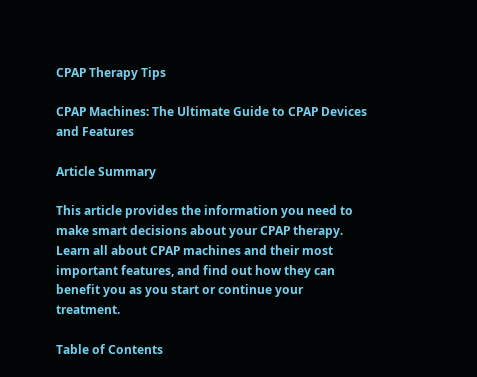CPAP Therapy Tips

CPAP Machines: The Ultimate Guide to CPAP Devices and Features

Article Summary

This article provides the information you need to make smart decisions about your CPAP therapy. Learn all about CPAP machines and their most important features, and find out how they can benefit you as you start or continue your treatment.

Table of Contents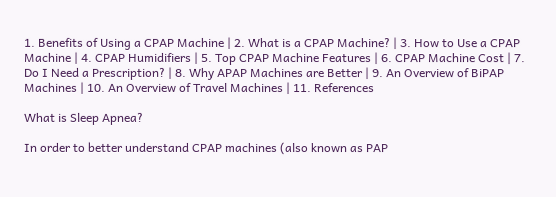1. Benefits of Using a CPAP Machine | 2. What is a CPAP Machine? | 3. How to Use a CPAP Machine | 4. CPAP Humidifiers | 5. Top CPAP Machine Features | 6. CPAP Machine Cost | 7. Do I Need a Prescription? | 8. Why APAP Machines are Better | 9. An Overview of BiPAP Machines | 10. An Overview of Travel Machines | 11. References

What is Sleep Apnea?

In order to better understand CPAP machines (also known as PAP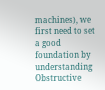machines), we first need to set a good foundation by understanding Obstructive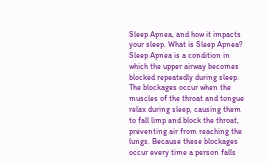Sleep Apnea, and how it impacts your sleep. What is Sleep Apnea? Sleep Apnea is a condition in which the upper airway becomes blocked repeatedly during sleep. The blockages occur when the muscles of the throat and tongue relax during sleep, causing them to fall limp and block the throat, preventing air from reaching the lungs. Because these blockages occur every time a person falls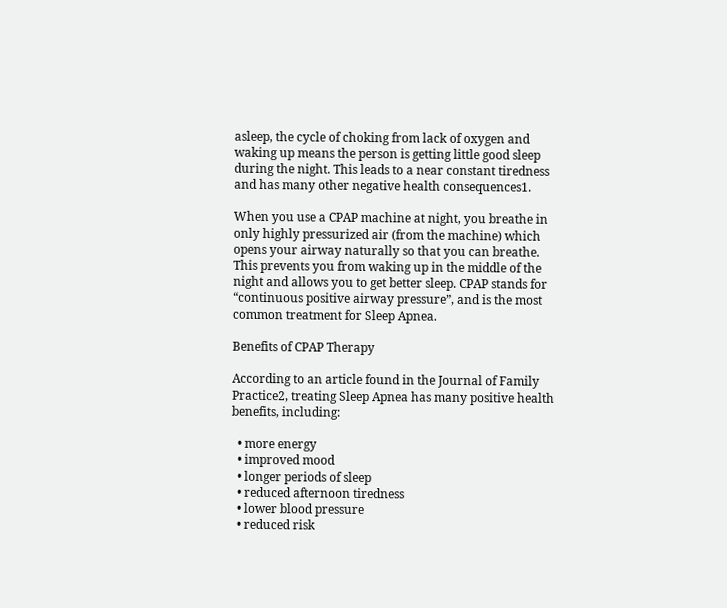asleep, the cycle of choking from lack of oxygen and waking up means the person is getting little good sleep during the night. This leads to a near constant tiredness and has many other negative health consequences1.

When you use a CPAP machine at night, you breathe in only highly pressurized air (from the machine) which opens your airway naturally so that you can breathe. This prevents you from waking up in the middle of the night and allows you to get better sleep. CPAP stands for “continuous positive airway pressure”, and is the most common treatment for Sleep Apnea.

Benefits of CPAP Therapy

According to an article found in the Journal of Family Practice2, treating Sleep Apnea has many positive health benefits, including:

  • more energy
  • improved mood
  • longer periods of sleep
  • reduced afternoon tiredness
  • lower blood pressure
  • reduced risk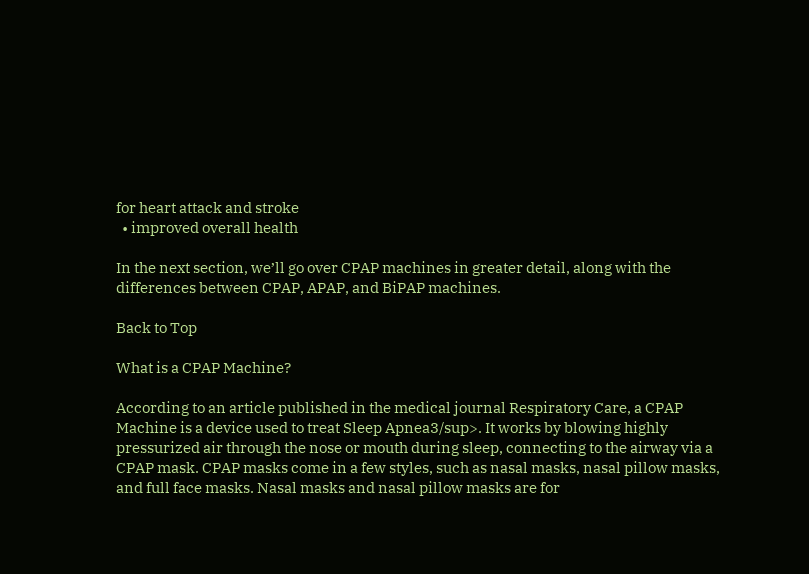for heart attack and stroke
  • improved overall health

In the next section, we’ll go over CPAP machines in greater detail, along with the differences between CPAP, APAP, and BiPAP machines.

Back to Top

What is a CPAP Machine?

According to an article published in the medical journal Respiratory Care, a CPAP Machine is a device used to treat Sleep Apnea3/sup>. It works by blowing highly pressurized air through the nose or mouth during sleep, connecting to the airway via a CPAP mask. CPAP masks come in a few styles, such as nasal masks, nasal pillow masks, and full face masks. Nasal masks and nasal pillow masks are for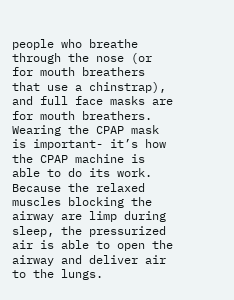people who breathe through the nose (or for mouth breathers that use a chinstrap), and full face masks are for mouth breathers. Wearing the CPAP mask is important- it’s how the CPAP machine is able to do its work. Because the relaxed muscles blocking the airway are limp during sleep, the pressurized air is able to open the airway and deliver air to the lungs.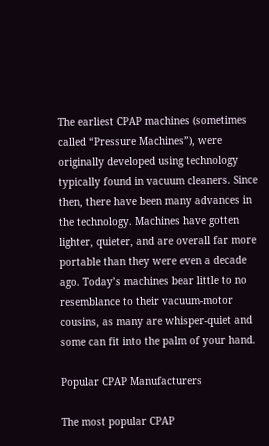The earliest CPAP machines (sometimes called “Pressure Machines”), were originally developed using technology typically found in vacuum cleaners. Since then, there have been many advances in the technology. Machines have gotten lighter, quieter, and are overall far more portable than they were even a decade ago. Today’s machines bear little to no resemblance to their vacuum-motor cousins, as many are whisper-quiet and some can fit into the palm of your hand.

Popular CPAP Manufacturers

The most popular CPAP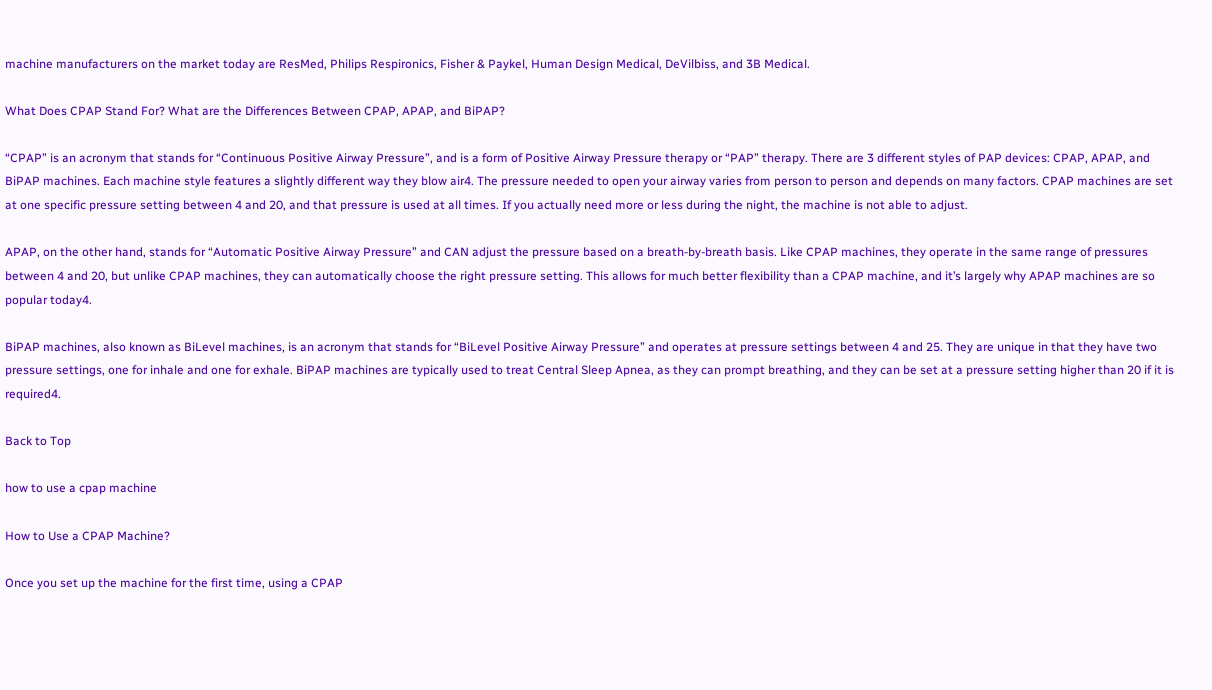machine manufacturers on the market today are ResMed, Philips Respironics, Fisher & Paykel, Human Design Medical, DeVilbiss, and 3B Medical.

What Does CPAP Stand For? What are the Differences Between CPAP, APAP, and BiPAP?

“CPAP” is an acronym that stands for “Continuous Positive Airway Pressure”, and is a form of Positive Airway Pressure therapy or “PAP” therapy. There are 3 different styles of PAP devices: CPAP, APAP, and BiPAP machines. Each machine style features a slightly different way they blow air4. The pressure needed to open your airway varies from person to person and depends on many factors. CPAP machines are set at one specific pressure setting between 4 and 20, and that pressure is used at all times. If you actually need more or less during the night, the machine is not able to adjust.

APAP, on the other hand, stands for “Automatic Positive Airway Pressure” and CAN adjust the pressure based on a breath-by-breath basis. Like CPAP machines, they operate in the same range of pressures between 4 and 20, but unlike CPAP machines, they can automatically choose the right pressure setting. This allows for much better flexibility than a CPAP machine, and it’s largely why APAP machines are so popular today4.

BiPAP machines, also known as BiLevel machines, is an acronym that stands for “BiLevel Positive Airway Pressure” and operates at pressure settings between 4 and 25. They are unique in that they have two pressure settings, one for inhale and one for exhale. BiPAP machines are typically used to treat Central Sleep Apnea, as they can prompt breathing, and they can be set at a pressure setting higher than 20 if it is required4.

Back to Top

how to use a cpap machine

How to Use a CPAP Machine?

Once you set up the machine for the first time, using a CPAP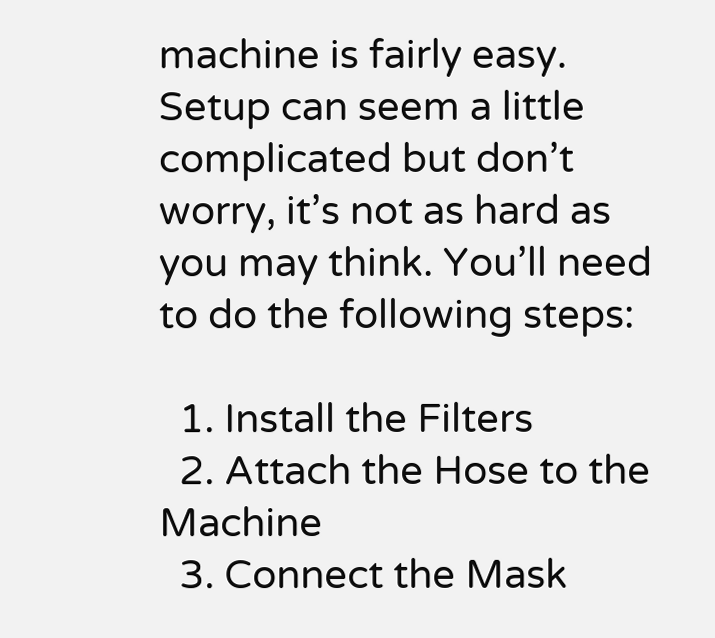machine is fairly easy. Setup can seem a little complicated but don’t worry, it’s not as hard as you may think. You’ll need to do the following steps:

  1. Install the Filters
  2. Attach the Hose to the Machine
  3. Connect the Mask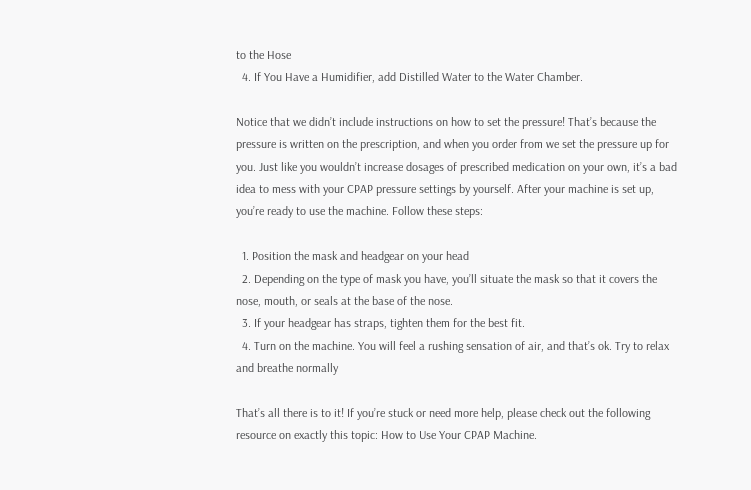to the Hose
  4. If You Have a Humidifier, add Distilled Water to the Water Chamber.

Notice that we didn’t include instructions on how to set the pressure! That’s because the pressure is written on the prescription, and when you order from we set the pressure up for you. Just like you wouldn’t increase dosages of prescribed medication on your own, it’s a bad idea to mess with your CPAP pressure settings by yourself. After your machine is set up, you’re ready to use the machine. Follow these steps:

  1. Position the mask and headgear on your head
  2. Depending on the type of mask you have, you’ll situate the mask so that it covers the nose, mouth, or seals at the base of the nose.
  3. If your headgear has straps, tighten them for the best fit.
  4. Turn on the machine. You will feel a rushing sensation of air, and that’s ok. Try to relax and breathe normally

That’s all there is to it! If you’re stuck or need more help, please check out the following resource on exactly this topic: How to Use Your CPAP Machine.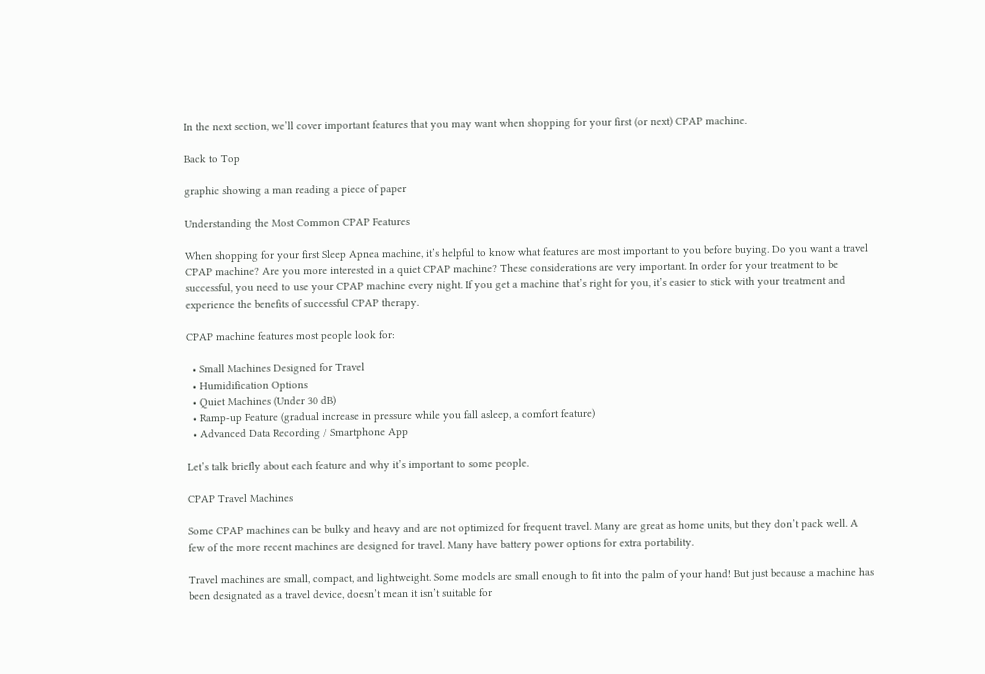In the next section, we’ll cover important features that you may want when shopping for your first (or next) CPAP machine.

Back to Top

graphic showing a man reading a piece of paper

Understanding the Most Common CPAP Features

When shopping for your first Sleep Apnea machine, it’s helpful to know what features are most important to you before buying. Do you want a travel CPAP machine? Are you more interested in a quiet CPAP machine? These considerations are very important. In order for your treatment to be successful, you need to use your CPAP machine every night. If you get a machine that’s right for you, it’s easier to stick with your treatment and experience the benefits of successful CPAP therapy.

CPAP machine features most people look for:

  • Small Machines Designed for Travel
  • Humidification Options
  • Quiet Machines (Under 30 dB)
  • Ramp-up Feature (gradual increase in pressure while you fall asleep, a comfort feature)
  • Advanced Data Recording / Smartphone App

Let’s talk briefly about each feature and why it’s important to some people.

CPAP Travel Machines

Some CPAP machines can be bulky and heavy and are not optimized for frequent travel. Many are great as home units, but they don’t pack well. A few of the more recent machines are designed for travel. Many have battery power options for extra portability.

Travel machines are small, compact, and lightweight. Some models are small enough to fit into the palm of your hand! But just because a machine has been designated as a travel device, doesn’t mean it isn’t suitable for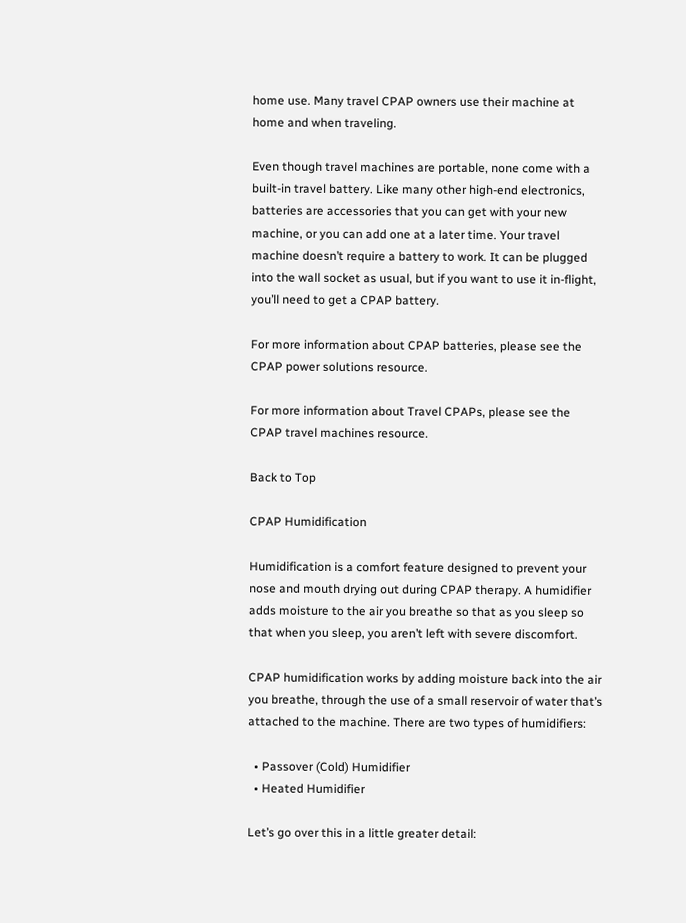home use. Many travel CPAP owners use their machine at home and when traveling.

Even though travel machines are portable, none come with a built-in travel battery. Like many other high-end electronics, batteries are accessories that you can get with your new machine, or you can add one at a later time. Your travel machine doesn’t require a battery to work. It can be plugged into the wall socket as usual, but if you want to use it in-flight, you’ll need to get a CPAP battery.

For more information about CPAP batteries, please see the CPAP power solutions resource.

For more information about Travel CPAPs, please see the CPAP travel machines resource.

Back to Top

CPAP Humidification

Humidification is a comfort feature designed to prevent your nose and mouth drying out during CPAP therapy. A humidifier adds moisture to the air you breathe so that as you sleep so that when you sleep, you aren’t left with severe discomfort.

CPAP humidification works by adding moisture back into the air you breathe, through the use of a small reservoir of water that’s attached to the machine. There are two types of humidifiers:

  • Passover (Cold) Humidifier
  • Heated Humidifier

Let’s go over this in a little greater detail: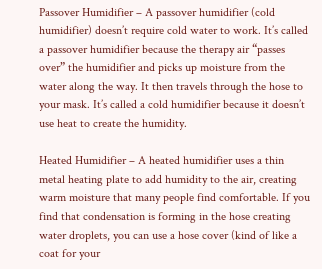Passover Humidifier – A passover humidifier (cold humidifier) doesn’t require cold water to work. It’s called a passover humidifier because the therapy air “passes over” the humidifier and picks up moisture from the water along the way. It then travels through the hose to your mask. It’s called a cold humidifier because it doesn’t use heat to create the humidity.

Heated Humidifier – A heated humidifier uses a thin metal heating plate to add humidity to the air, creating warm moisture that many people find comfortable. If you find that condensation is forming in the hose creating water droplets, you can use a hose cover (kind of like a coat for your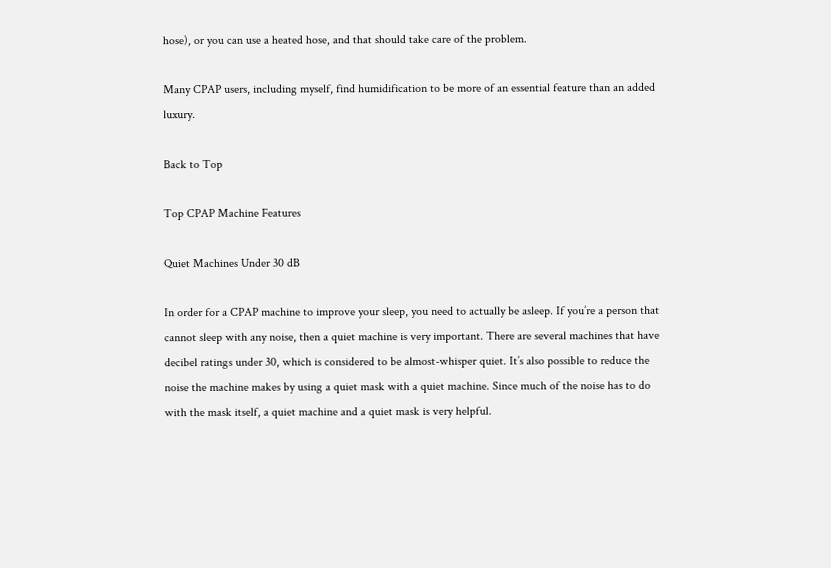hose), or you can use a heated hose, and that should take care of the problem.

Many CPAP users, including myself, find humidification to be more of an essential feature than an added luxury.

Back to Top

Top CPAP Machine Features

Quiet Machines Under 30 dB

In order for a CPAP machine to improve your sleep, you need to actually be asleep. If you’re a person that cannot sleep with any noise, then a quiet machine is very important. There are several machines that have decibel ratings under 30, which is considered to be almost-whisper quiet. It’s also possible to reduce the noise the machine makes by using a quiet mask with a quiet machine. Since much of the noise has to do with the mask itself, a quiet machine and a quiet mask is very helpful.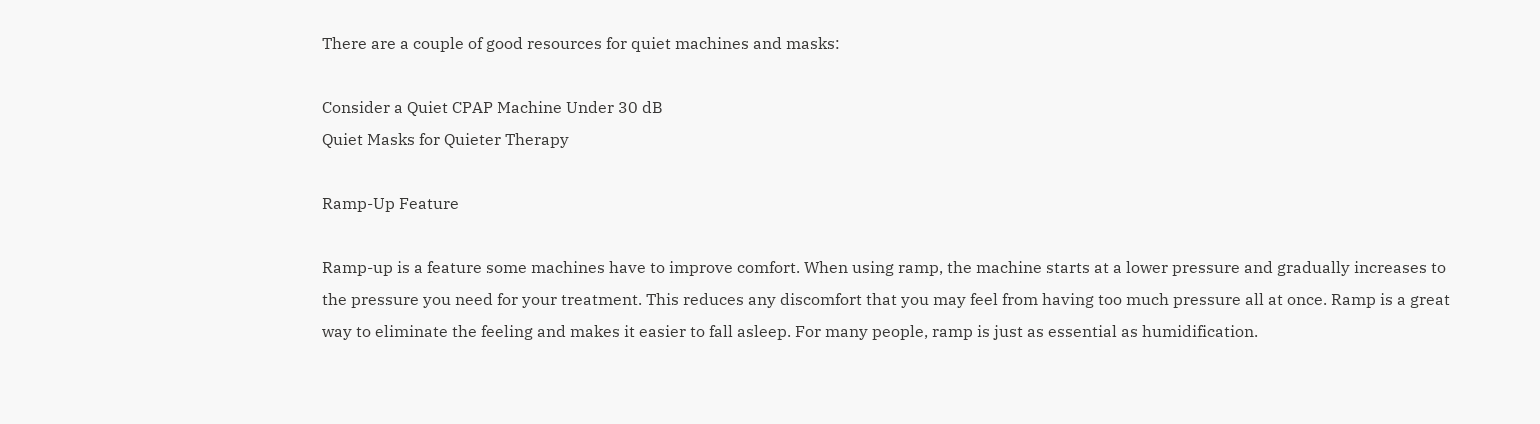There are a couple of good resources for quiet machines and masks:

Consider a Quiet CPAP Machine Under 30 dB
Quiet Masks for Quieter Therapy

Ramp-Up Feature

Ramp-up is a feature some machines have to improve comfort. When using ramp, the machine starts at a lower pressure and gradually increases to the pressure you need for your treatment. This reduces any discomfort that you may feel from having too much pressure all at once. Ramp is a great way to eliminate the feeling and makes it easier to fall asleep. For many people, ramp is just as essential as humidification.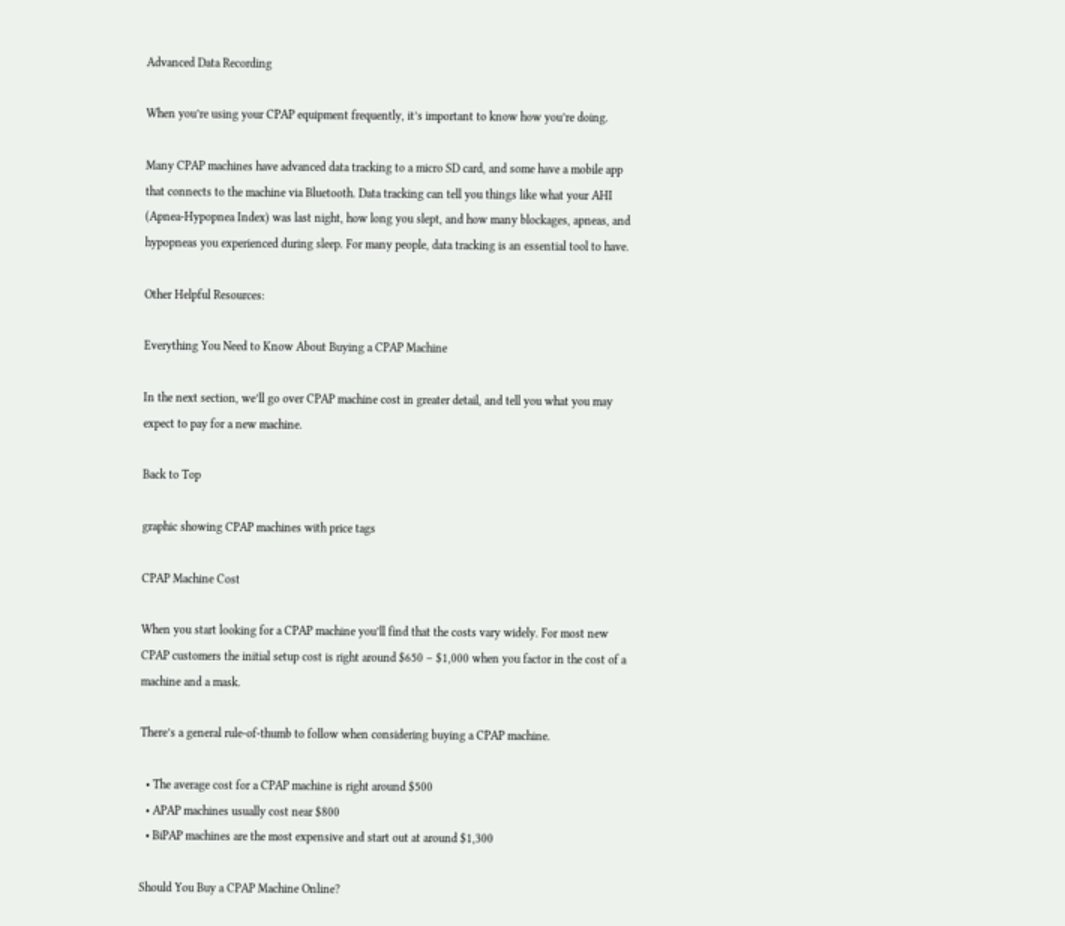Advanced Data Recording

When you’re using your CPAP equipment frequently, it’s important to know how you’re doing.

Many CPAP machines have advanced data tracking to a micro SD card, and some have a mobile app that connects to the machine via Bluetooth. Data tracking can tell you things like what your AHI (Apnea-Hypopnea Index) was last night, how long you slept, and how many blockages, apneas, and hypopneas you experienced during sleep. For many people, data tracking is an essential tool to have.

Other Helpful Resources:

Everything You Need to Know About Buying a CPAP Machine

In the next section, we’ll go over CPAP machine cost in greater detail, and tell you what you may expect to pay for a new machine.

Back to Top

graphic showing CPAP machines with price tags

CPAP Machine Cost

When you start looking for a CPAP machine you’ll find that the costs vary widely. For most new CPAP customers the initial setup cost is right around $650 – $1,000 when you factor in the cost of a machine and a mask.

There’s a general rule-of-thumb to follow when considering buying a CPAP machine.

  • The average cost for a CPAP machine is right around $500
  • APAP machines usually cost near $800
  • BiPAP machines are the most expensive and start out at around $1,300

Should You Buy a CPAP Machine Online?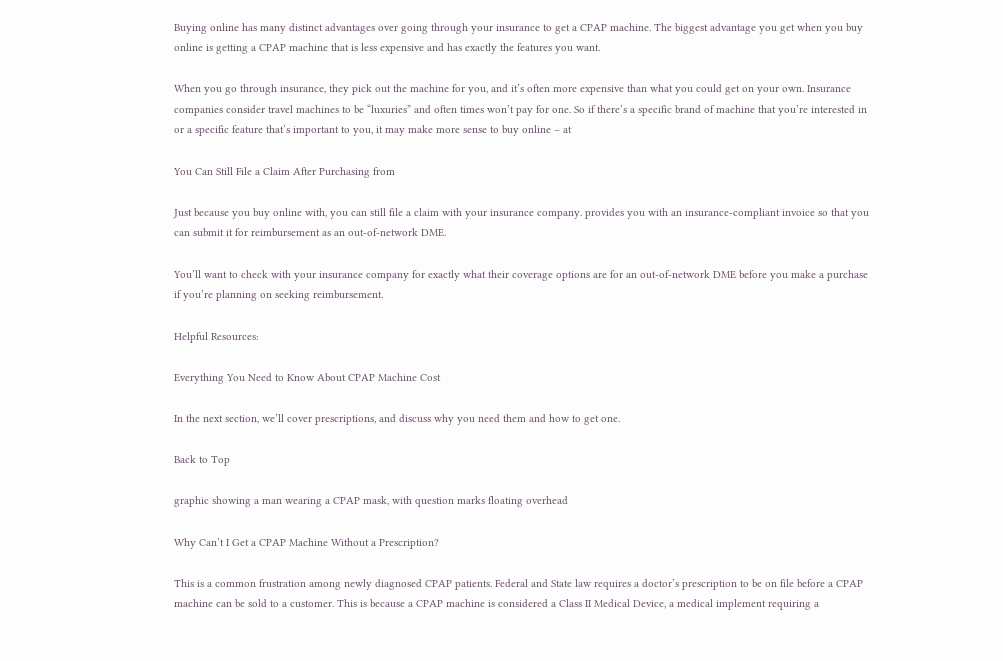Buying online has many distinct advantages over going through your insurance to get a CPAP machine. The biggest advantage you get when you buy online is getting a CPAP machine that is less expensive and has exactly the features you want.

When you go through insurance, they pick out the machine for you, and it’s often more expensive than what you could get on your own. Insurance companies consider travel machines to be “luxuries” and often times won’t pay for one. So if there’s a specific brand of machine that you’re interested in or a specific feature that’s important to you, it may make more sense to buy online – at

You Can Still File a Claim After Purchasing from

Just because you buy online with, you can still file a claim with your insurance company. provides you with an insurance-compliant invoice so that you can submit it for reimbursement as an out-of-network DME.

You’ll want to check with your insurance company for exactly what their coverage options are for an out-of-network DME before you make a purchase if you’re planning on seeking reimbursement.

Helpful Resources:

Everything You Need to Know About CPAP Machine Cost

In the next section, we’ll cover prescriptions, and discuss why you need them and how to get one.

Back to Top

graphic showing a man wearing a CPAP mask, with question marks floating overhead

Why Can’t I Get a CPAP Machine Without a Prescription?

This is a common frustration among newly diagnosed CPAP patients. Federal and State law requires a doctor’s prescription to be on file before a CPAP machine can be sold to a customer. This is because a CPAP machine is considered a Class II Medical Device, a medical implement requiring a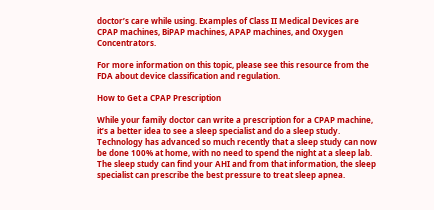doctor’s care while using. Examples of Class II Medical Devices are CPAP machines, BiPAP machines, APAP machines, and Oxygen Concentrators.

For more information on this topic, please see this resource from the FDA about device classification and regulation.

How to Get a CPAP Prescription

While your family doctor can write a prescription for a CPAP machine, it’s a better idea to see a sleep specialist and do a sleep study. Technology has advanced so much recently that a sleep study can now be done 100% at home, with no need to spend the night at a sleep lab. The sleep study can find your AHI and from that information, the sleep specialist can prescribe the best pressure to treat sleep apnea.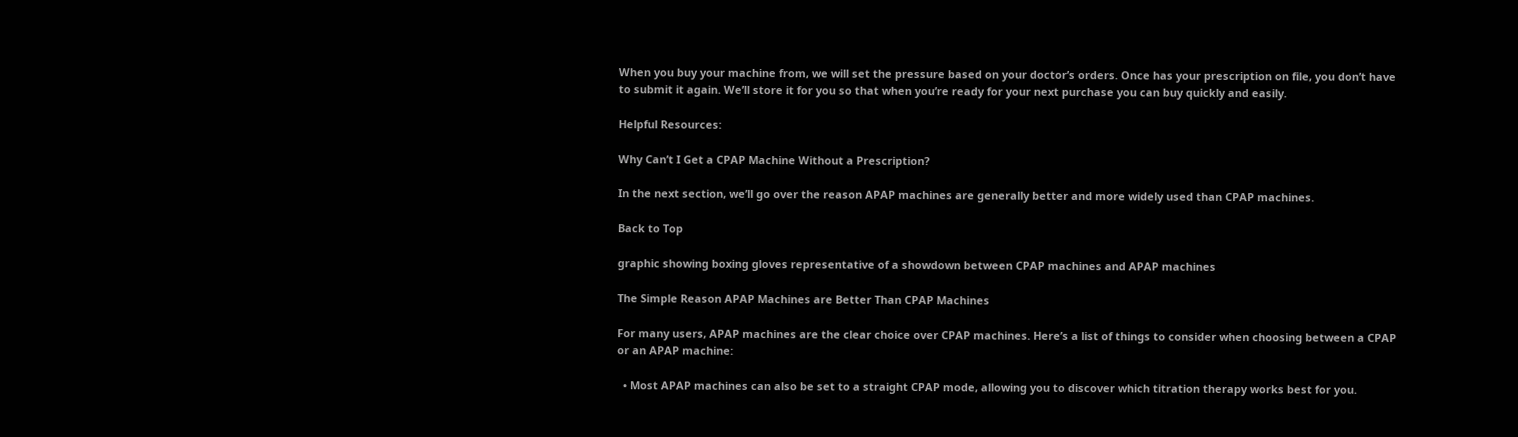When you buy your machine from, we will set the pressure based on your doctor’s orders. Once has your prescription on file, you don’t have to submit it again. We’ll store it for you so that when you’re ready for your next purchase you can buy quickly and easily.

Helpful Resources:

Why Can’t I Get a CPAP Machine Without a Prescription?

In the next section, we’ll go over the reason APAP machines are generally better and more widely used than CPAP machines.

Back to Top

graphic showing boxing gloves representative of a showdown between CPAP machines and APAP machines

The Simple Reason APAP Machines are Better Than CPAP Machines

For many users, APAP machines are the clear choice over CPAP machines. Here’s a list of things to consider when choosing between a CPAP or an APAP machine:

  • Most APAP machines can also be set to a straight CPAP mode, allowing you to discover which titration therapy works best for you.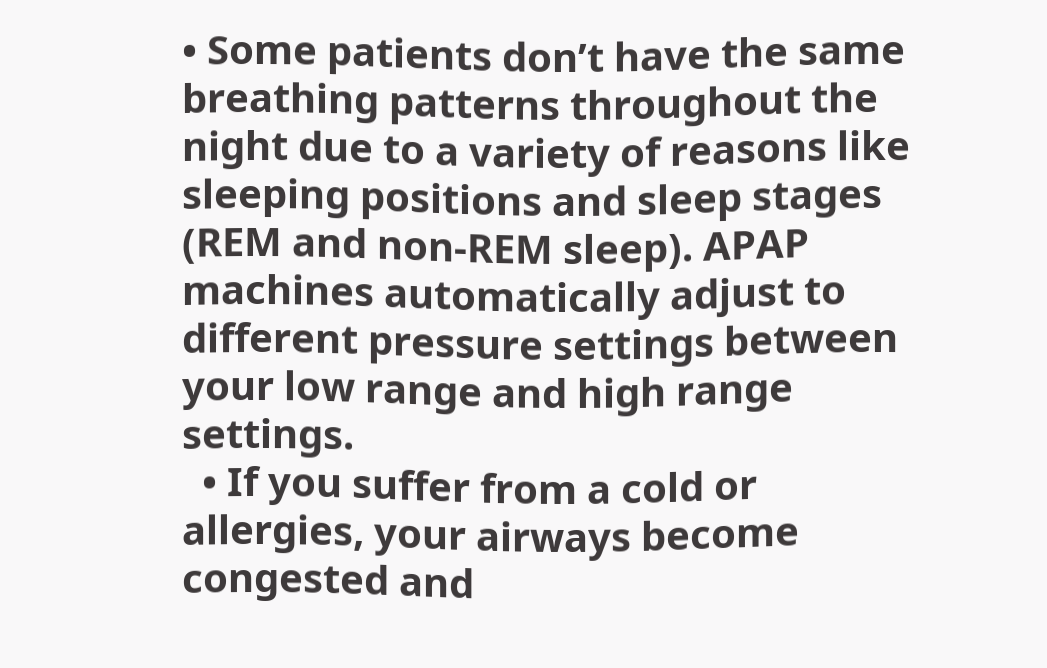• Some patients don’t have the same breathing patterns throughout the night due to a variety of reasons like sleeping positions and sleep stages (REM and non-REM sleep). APAP machines automatically adjust to different pressure settings between your low range and high range settings.
  • If you suffer from a cold or allergies, your airways become congested and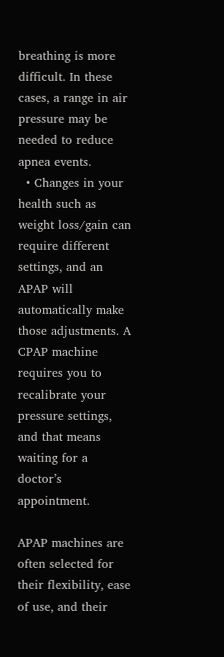breathing is more difficult. In these cases, a range in air pressure may be needed to reduce apnea events.
  • Changes in your health such as weight loss/gain can require different settings, and an APAP will automatically make those adjustments. A CPAP machine requires you to recalibrate your pressure settings, and that means waiting for a doctor’s appointment.

APAP machines are often selected for their flexibility, ease of use, and their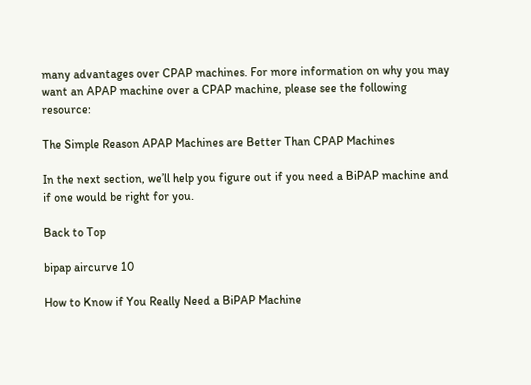many advantages over CPAP machines. For more information on why you may want an APAP machine over a CPAP machine, please see the following resource:

The Simple Reason APAP Machines are Better Than CPAP Machines

In the next section, we’ll help you figure out if you need a BiPAP machine and if one would be right for you.

Back to Top

bipap aircurve 10

How to Know if You Really Need a BiPAP Machine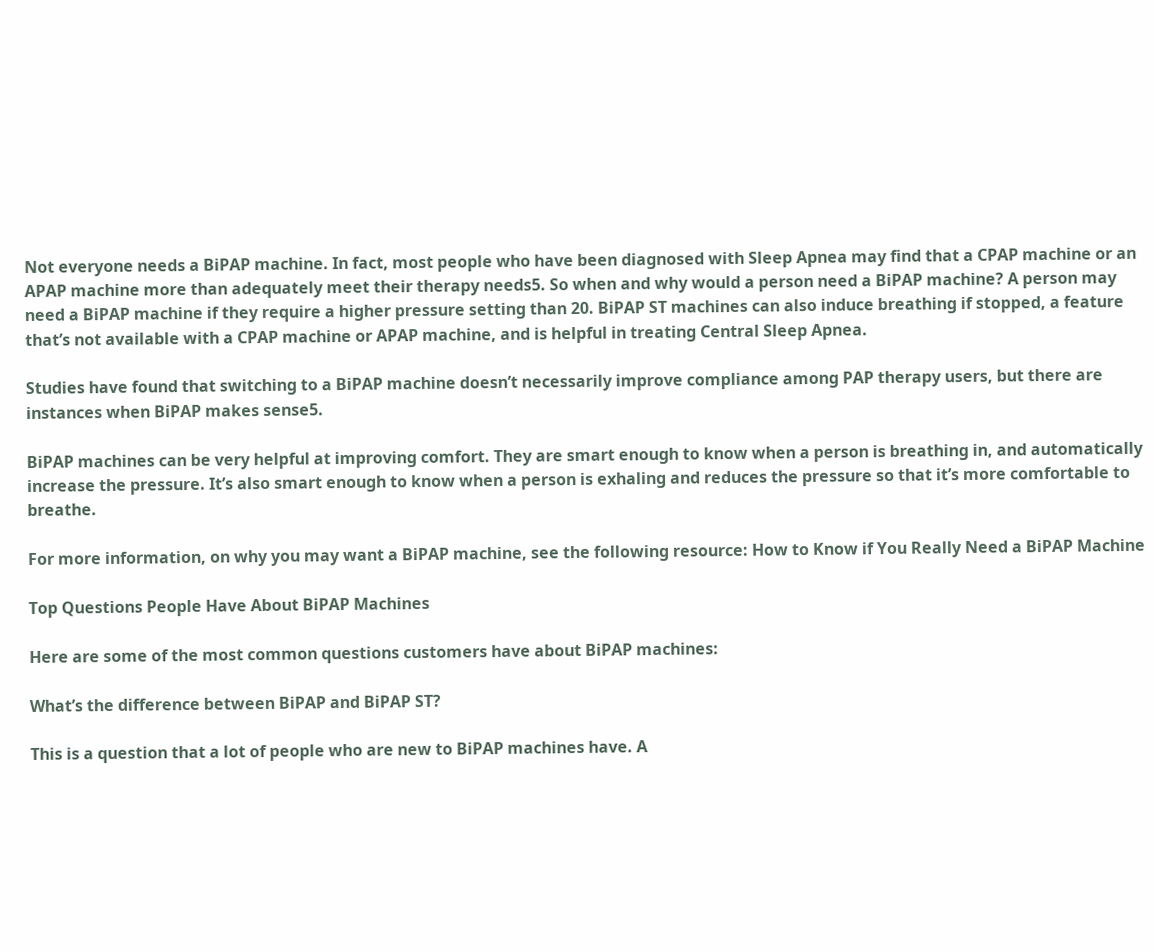Not everyone needs a BiPAP machine. In fact, most people who have been diagnosed with Sleep Apnea may find that a CPAP machine or an APAP machine more than adequately meet their therapy needs5. So when and why would a person need a BiPAP machine? A person may need a BiPAP machine if they require a higher pressure setting than 20. BiPAP ST machines can also induce breathing if stopped, a feature that’s not available with a CPAP machine or APAP machine, and is helpful in treating Central Sleep Apnea.

Studies have found that switching to a BiPAP machine doesn’t necessarily improve compliance among PAP therapy users, but there are instances when BiPAP makes sense5.

BiPAP machines can be very helpful at improving comfort. They are smart enough to know when a person is breathing in, and automatically increase the pressure. It’s also smart enough to know when a person is exhaling and reduces the pressure so that it’s more comfortable to breathe.

For more information, on why you may want a BiPAP machine, see the following resource: How to Know if You Really Need a BiPAP Machine

Top Questions People Have About BiPAP Machines

Here are some of the most common questions customers have about BiPAP machines:

What’s the difference between BiPAP and BiPAP ST?

This is a question that a lot of people who are new to BiPAP machines have. A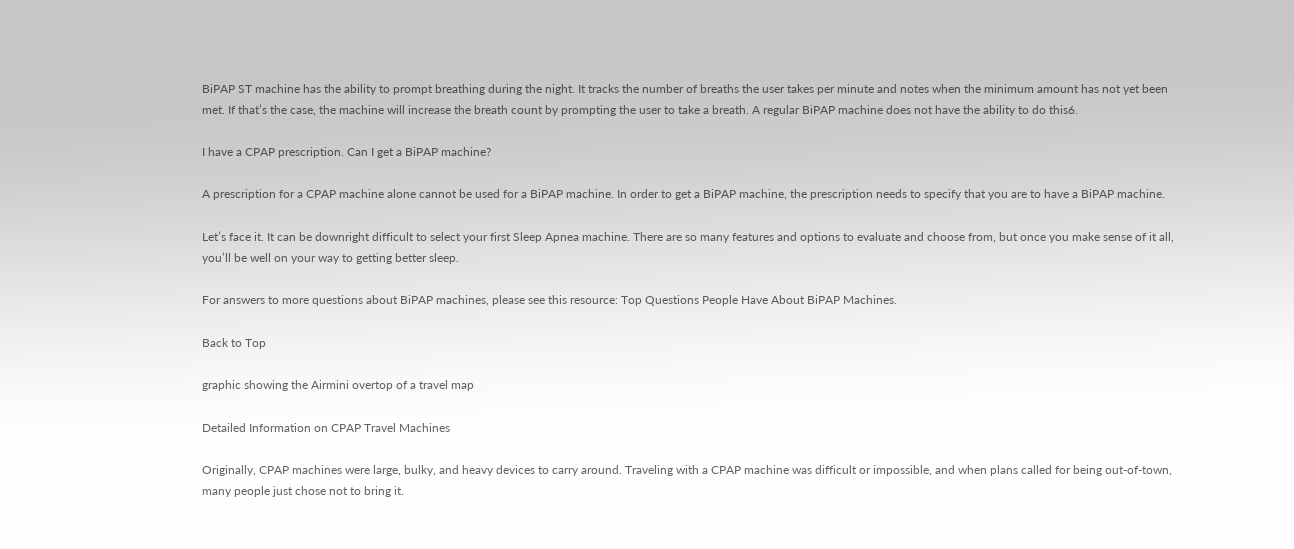BiPAP ST machine has the ability to prompt breathing during the night. It tracks the number of breaths the user takes per minute and notes when the minimum amount has not yet been met. If that’s the case, the machine will increase the breath count by prompting the user to take a breath. A regular BiPAP machine does not have the ability to do this6.

I have a CPAP prescription. Can I get a BiPAP machine?

A prescription for a CPAP machine alone cannot be used for a BiPAP machine. In order to get a BiPAP machine, the prescription needs to specify that you are to have a BiPAP machine.

Let’s face it. It can be downright difficult to select your first Sleep Apnea machine. There are so many features and options to evaluate and choose from, but once you make sense of it all, you’ll be well on your way to getting better sleep.

For answers to more questions about BiPAP machines, please see this resource: Top Questions People Have About BiPAP Machines.

Back to Top

graphic showing the Airmini overtop of a travel map

Detailed Information on CPAP Travel Machines

Originally, CPAP machines were large, bulky, and heavy devices to carry around. Traveling with a CPAP machine was difficult or impossible, and when plans called for being out-of-town, many people just chose not to bring it.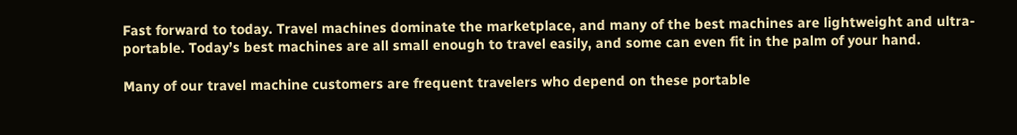Fast forward to today. Travel machines dominate the marketplace, and many of the best machines are lightweight and ultra-portable. Today’s best machines are all small enough to travel easily, and some can even fit in the palm of your hand.

Many of our travel machine customers are frequent travelers who depend on these portable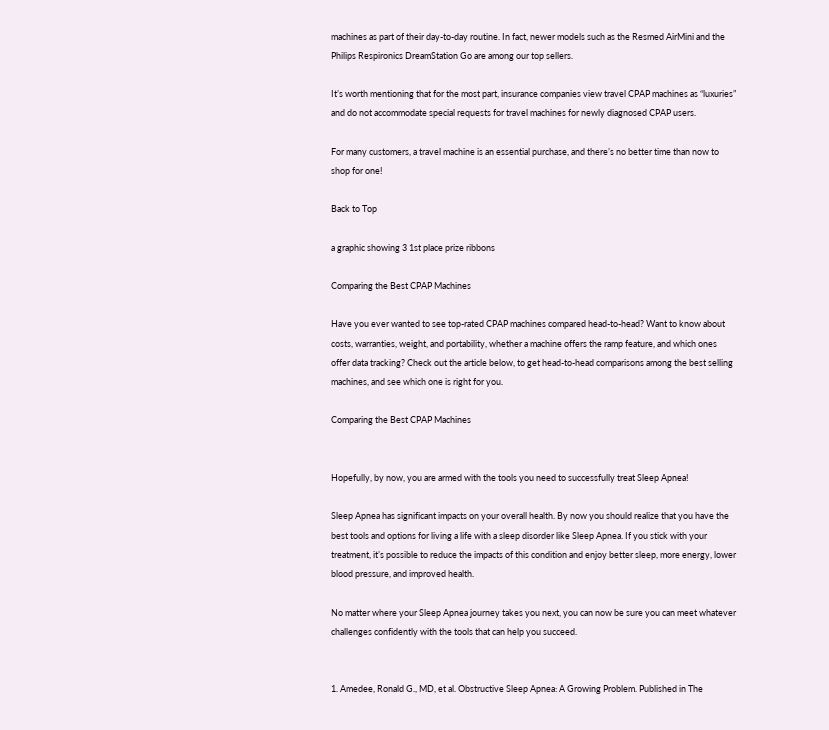machines as part of their day-to-day routine. In fact, newer models such as the Resmed AirMini and the Philips Respironics DreamStation Go are among our top sellers.

It’s worth mentioning that for the most part, insurance companies view travel CPAP machines as “luxuries” and do not accommodate special requests for travel machines for newly diagnosed CPAP users.

For many customers, a travel machine is an essential purchase, and there’s no better time than now to shop for one!

Back to Top

a graphic showing 3 1st place prize ribbons

Comparing the Best CPAP Machines

Have you ever wanted to see top-rated CPAP machines compared head-to-head? Want to know about costs, warranties, weight, and portability, whether a machine offers the ramp feature, and which ones offer data tracking? Check out the article below, to get head-to-head comparisons among the best selling machines, and see which one is right for you.

Comparing the Best CPAP Machines


Hopefully, by now, you are armed with the tools you need to successfully treat Sleep Apnea!

Sleep Apnea has significant impacts on your overall health. By now you should realize that you have the best tools and options for living a life with a sleep disorder like Sleep Apnea. If you stick with your treatment, it’s possible to reduce the impacts of this condition and enjoy better sleep, more energy, lower blood pressure, and improved health.

No matter where your Sleep Apnea journey takes you next, you can now be sure you can meet whatever challenges confidently with the tools that can help you succeed.


1. Amedee, Ronald G., MD, et al. Obstructive Sleep Apnea: A Growing Problem. Published in The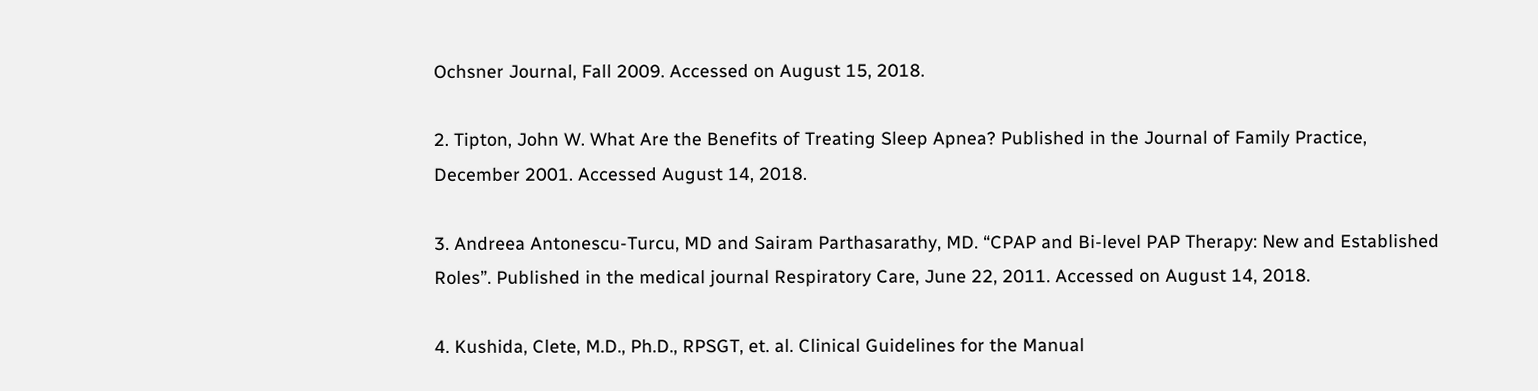Ochsner Journal, Fall 2009. Accessed on August 15, 2018.

2. Tipton, John W. What Are the Benefits of Treating Sleep Apnea? Published in the Journal of Family Practice, December 2001. Accessed August 14, 2018.

3. Andreea Antonescu-Turcu, MD and Sairam Parthasarathy, MD. “CPAP and Bi-level PAP Therapy: New and Established Roles”. Published in the medical journal Respiratory Care, June 22, 2011. Accessed on August 14, 2018.

4. Kushida, Clete, M.D., Ph.D., RPSGT, et. al. Clinical Guidelines for the Manual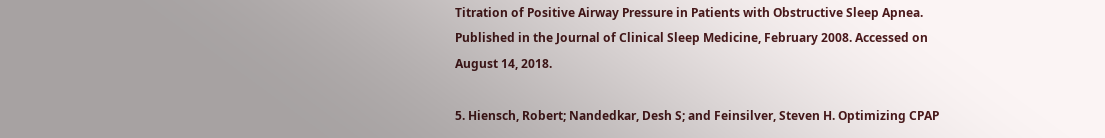Titration of Positive Airway Pressure in Patients with Obstructive Sleep Apnea. Published in the Journal of Clinical Sleep Medicine, February 2008. Accessed on August 14, 2018.

5. Hiensch, Robert; Nandedkar, Desh S; and Feinsilver, Steven H. Optimizing CPAP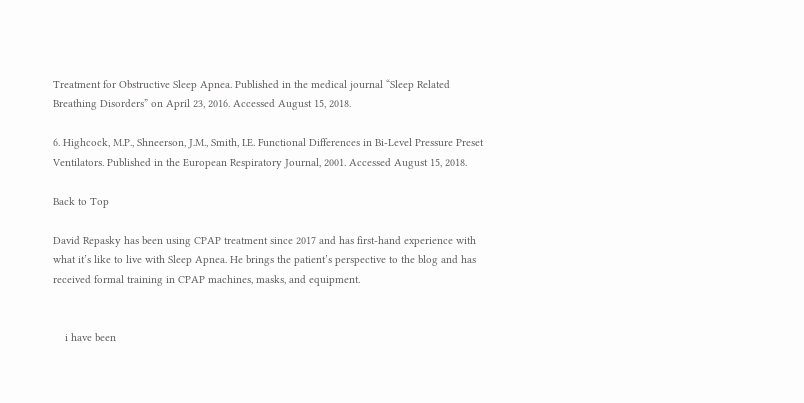Treatment for Obstructive Sleep Apnea. Published in the medical journal “Sleep Related Breathing Disorders” on April 23, 2016. Accessed August 15, 2018.

6. Highcock, M.P., Shneerson, J.M., Smith, I.E. Functional Differences in Bi-Level Pressure Preset Ventilators. Published in the European Respiratory Journal, 2001. Accessed August 15, 2018.

Back to Top

David Repasky has been using CPAP treatment since 2017 and has first-hand experience with what it’s like to live with Sleep Apnea. He brings the patient’s perspective to the blog and has received formal training in CPAP machines, masks, and equipment.


    i have been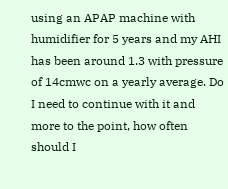using an APAP machine with humidifier for 5 years and my AHI has been around 1.3 with pressure of 14cmwc on a yearly average. Do I need to continue with it and more to the point, how often should I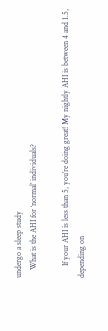undergo a sleep study
    What is the AHI for ‘normal’ individuals?

      If your AHI is less than 5, you’re doing great! My nightly AHI is between 4 and 1.5, depending on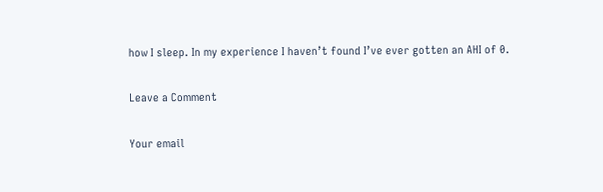how I sleep. In my experience I haven’t found I’ve ever gotten an AHI of 0.

Leave a Comment

Your email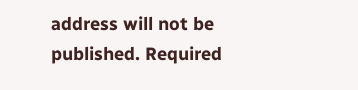address will not be published. Required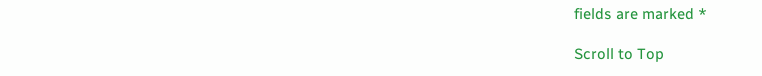fields are marked *

Scroll to Top